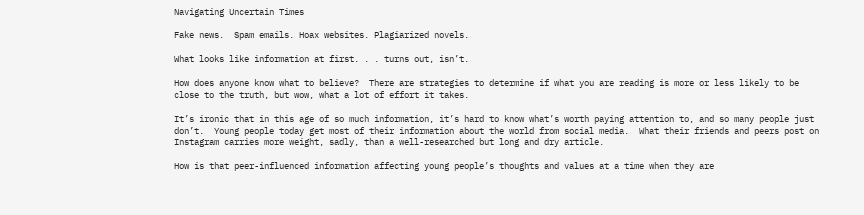Navigating Uncertain Times

Fake news.  Spam emails. Hoax websites. Plagiarized novels.

What looks like information at first. . . turns out, isn’t.

How does anyone know what to believe?  There are strategies to determine if what you are reading is more or less likely to be close to the truth, but wow, what a lot of effort it takes.

It’s ironic that in this age of so much information, it’s hard to know what’s worth paying attention to, and so many people just don’t.  Young people today get most of their information about the world from social media.  What their friends and peers post on Instagram carries more weight, sadly, than a well-researched but long and dry article.

How is that peer-influenced information affecting young people’s thoughts and values at a time when they are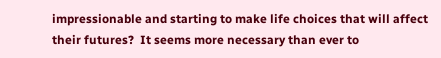impressionable and starting to make life choices that will affect their futures?  It seems more necessary than ever to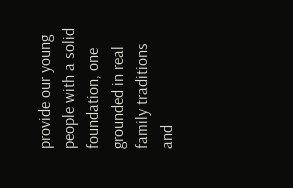provide our young people with a solid foundation, one grounded in real family traditions and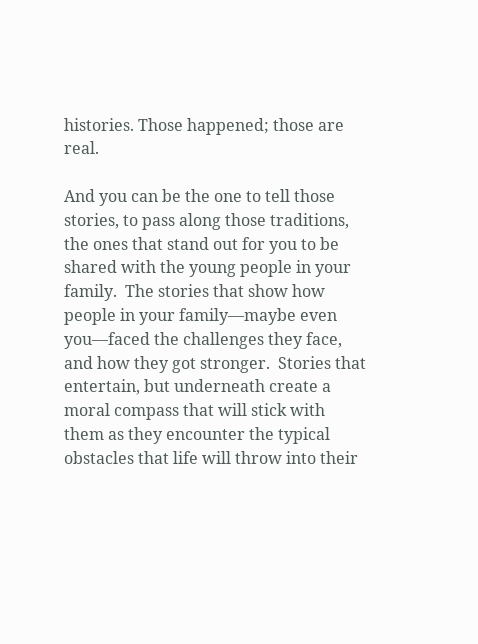histories. Those happened; those are real.

And you can be the one to tell those stories, to pass along those traditions, the ones that stand out for you to be shared with the young people in your family.  The stories that show how people in your family—maybe even you—faced the challenges they face, and how they got stronger.  Stories that entertain, but underneath create a moral compass that will stick with them as they encounter the typical obstacles that life will throw into their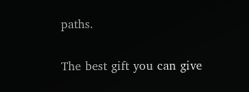paths.

The best gift you can give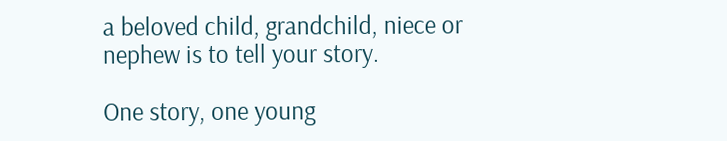a beloved child, grandchild, niece or nephew is to tell your story.

One story, one young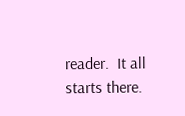reader.  It all starts there.